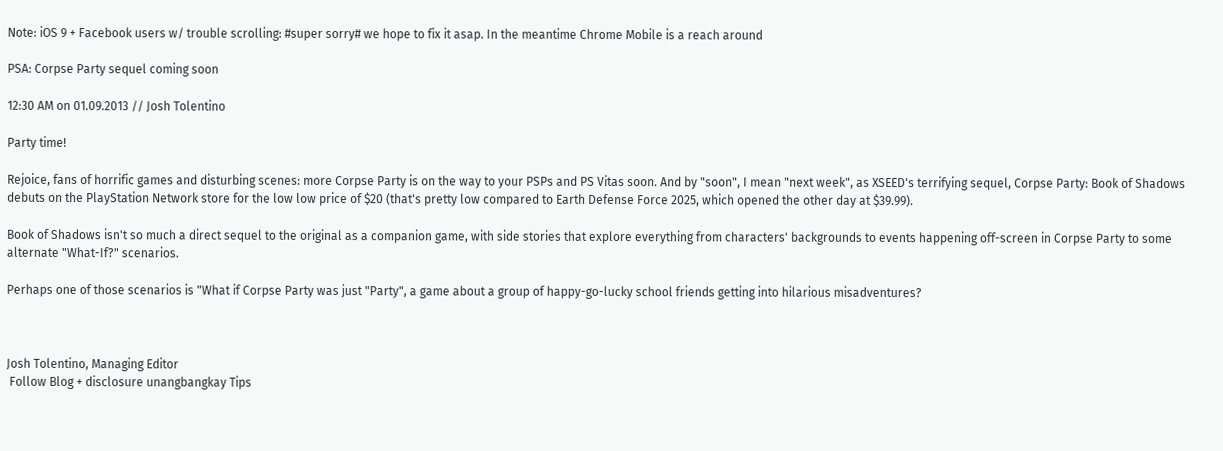Note: iOS 9 + Facebook users w/ trouble scrolling: #super sorry# we hope to fix it asap. In the meantime Chrome Mobile is a reach around

PSA: Corpse Party sequel coming soon

12:30 AM on 01.09.2013 // Josh Tolentino

Party time!

Rejoice, fans of horrific games and disturbing scenes: more Corpse Party is on the way to your PSPs and PS Vitas soon. And by "soon", I mean "next week", as XSEED's terrifying sequel, Corpse Party: Book of Shadows debuts on the PlayStation Network store for the low low price of $20 (that's pretty low compared to Earth Defense Force 2025, which opened the other day at $39.99).

Book of Shadows isn't so much a direct sequel to the original as a companion game, with side stories that explore everything from characters' backgrounds to events happening off-screen in Corpse Party to some alternate "What-If?" scenarios.

Perhaps one of those scenarios is "What if Corpse Party was just "Party", a game about a group of happy-go-lucky school friends getting into hilarious misadventures?



Josh Tolentino, Managing Editor
 Follow Blog + disclosure unangbangkay Tips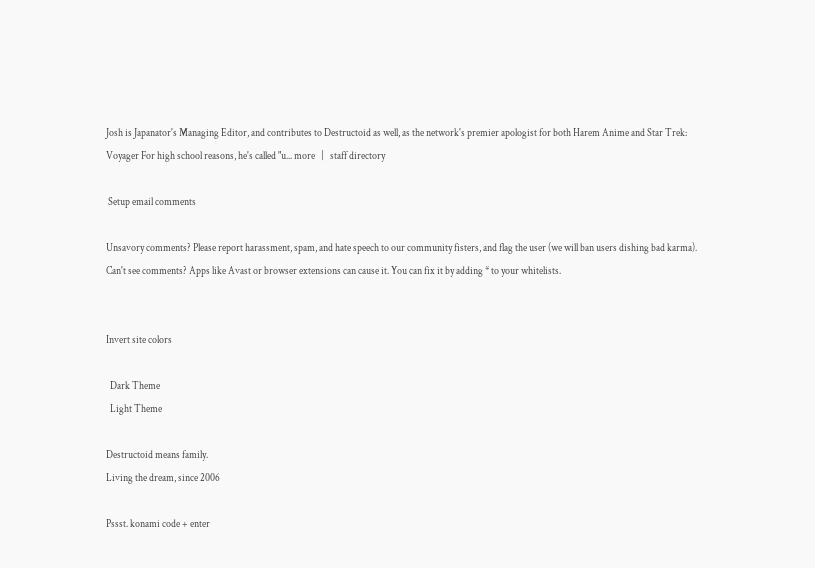Josh is Japanator's Managing Editor, and contributes to Destructoid as well, as the network's premier apologist for both Harem Anime and Star Trek: Voyager For high school reasons, he's called "u... more   |   staff directory

 Setup email comments

Unsavory comments? Please report harassment, spam, and hate speech to our community fisters, and flag the user (we will ban users dishing bad karma). Can't see comments? Apps like Avast or browser extensions can cause it. You can fix it by adding * to your whitelists.


Invert site colors

  Dark Theme
  Light Theme

Destructoid means family.
Living the dream, since 2006

Pssst. konami code + enter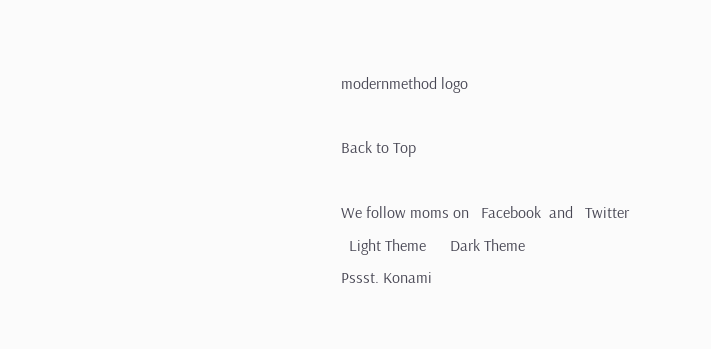modernmethod logo

Back to Top

We follow moms on   Facebook  and   Twitter
  Light Theme      Dark Theme
Pssst. Konami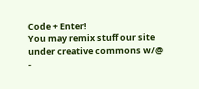Code + Enter!
You may remix stuff our site under creative commons w/@
-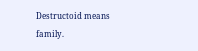Destructoid means family.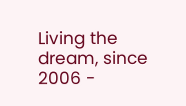Living the dream, since 2006 -